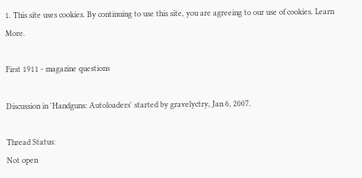1. This site uses cookies. By continuing to use this site, you are agreeing to our use of cookies. Learn More.

First 1911 - magazine questions

Discussion in 'Handguns: Autoloaders' started by gravelyctry, Jan 6, 2007.

Thread Status:
Not open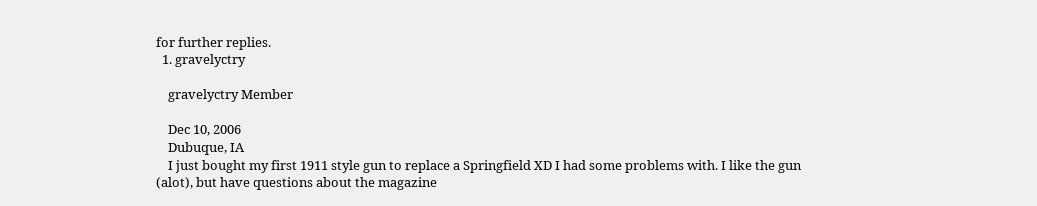for further replies.
  1. gravelyctry

    gravelyctry Member

    Dec 10, 2006
    Dubuque, IA
    I just bought my first 1911 style gun to replace a Springfield XD I had some problems with. I like the gun (alot), but have questions about the magazine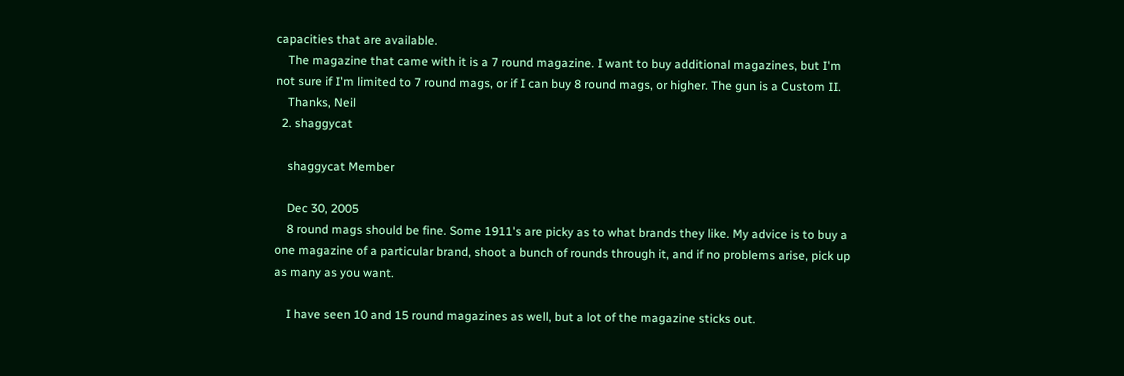capacities that are available.
    The magazine that came with it is a 7 round magazine. I want to buy additional magazines, but I'm not sure if I'm limited to 7 round mags, or if I can buy 8 round mags, or higher. The gun is a Custom II.
    Thanks, Neil
  2. shaggycat

    shaggycat Member

    Dec 30, 2005
    8 round mags should be fine. Some 1911's are picky as to what brands they like. My advice is to buy a one magazine of a particular brand, shoot a bunch of rounds through it, and if no problems arise, pick up as many as you want.

    I have seen 10 and 15 round magazines as well, but a lot of the magazine sticks out.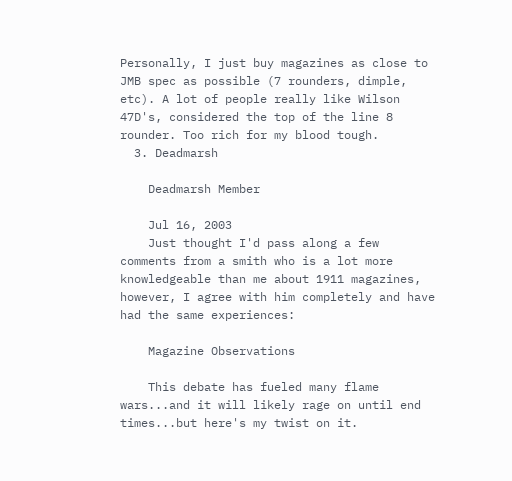Personally, I just buy magazines as close to JMB spec as possible (7 rounders, dimple, etc). A lot of people really like Wilson 47D's, considered the top of the line 8 rounder. Too rich for my blood tough.
  3. Deadmarsh

    Deadmarsh Member

    Jul 16, 2003
    Just thought I'd pass along a few comments from a smith who is a lot more knowledgeable than me about 1911 magazines, however, I agree with him completely and have had the same experiences:

    Magazine Observations

    This debate has fueled many flame wars...and it will likely rage on until end times...but here's my twist on it.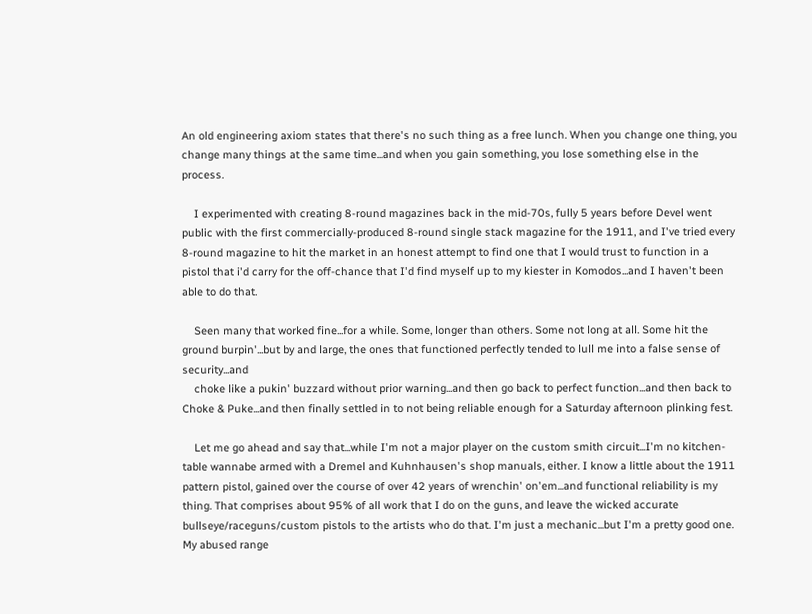An old engineering axiom states that there's no such thing as a free lunch. When you change one thing, you change many things at the same time...and when you gain something, you lose something else in the process.

    I experimented with creating 8-round magazines back in the mid-70s, fully 5 years before Devel went public with the first commercially-produced 8-round single stack magazine for the 1911, and I've tried every 8-round magazine to hit the market in an honest attempt to find one that I would trust to function in a pistol that i'd carry for the off-chance that I'd find myself up to my kiester in Komodos...and I haven't been able to do that.

    Seen many that worked fine...for a while. Some, longer than others. Some not long at all. Some hit the ground burpin'...but by and large, the ones that functioned perfectly tended to lull me into a false sense of security...and
    choke like a pukin' buzzard without prior warning...and then go back to perfect function...and then back to Choke & Puke...and then finally settled in to not being reliable enough for a Saturday afternoon plinking fest.

    Let me go ahead and say that...while I'm not a major player on the custom smith circuit...I'm no kitchen-table wannabe armed with a Dremel and Kuhnhausen's shop manuals, either. I know a little about the 1911 pattern pistol, gained over the course of over 42 years of wrenchin' on'em...and functional reliability is my thing. That comprises about 95% of all work that I do on the guns, and leave the wicked accurate bullseye/raceguns/custom pistols to the artists who do that. I'm just a mechanic...but I'm a pretty good one. My abused range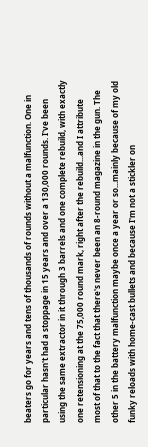beaters go for years and tens of thousands of rounds without a malfunction. One in particular hasn't had a stoppage in 15 years and over a 130,000 rounds. I've been using the same extractor in it through 3 barrels and one complete rebuild, with exactly one retensioning at the 75,000 round mark, right after the rebuild...and I attribute most of that to the fact that there's never been an 8-round magazine in the gun. The other 5 in the battery malfunction maybe once a year or so...mainly because of my old funky reloads with home-cast bullets and because I'm not a stickler on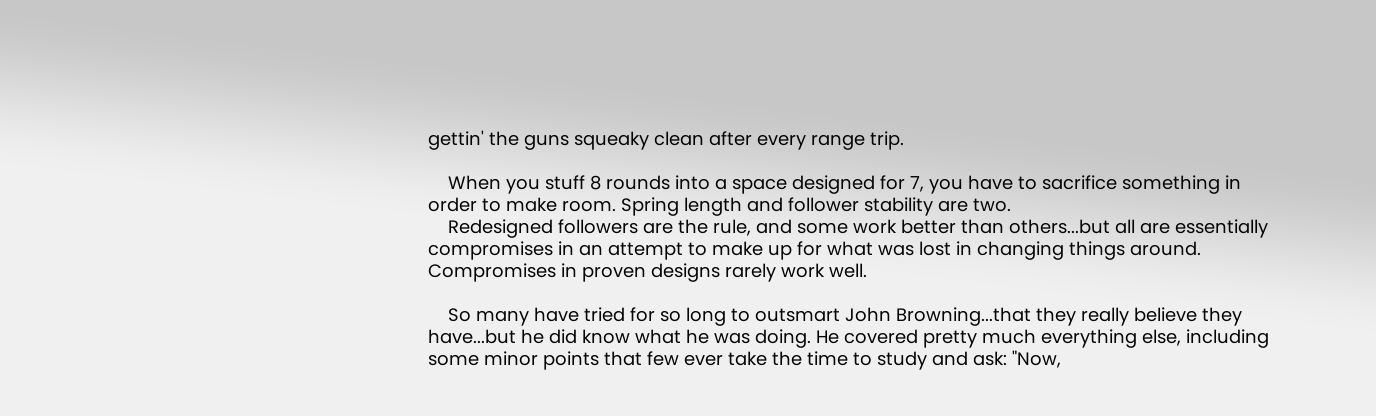gettin' the guns squeaky clean after every range trip.

    When you stuff 8 rounds into a space designed for 7, you have to sacrifice something in order to make room. Spring length and follower stability are two.
    Redesigned followers are the rule, and some work better than others...but all are essentially compromises in an attempt to make up for what was lost in changing things around. Compromises in proven designs rarely work well.

    So many have tried for so long to outsmart John Browning...that they really believe they have...but he did know what he was doing. He covered pretty much everything else, including some minor points that few ever take the time to study and ask: "Now,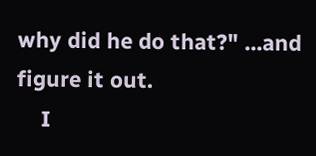why did he do that?" ...and figure it out.
    I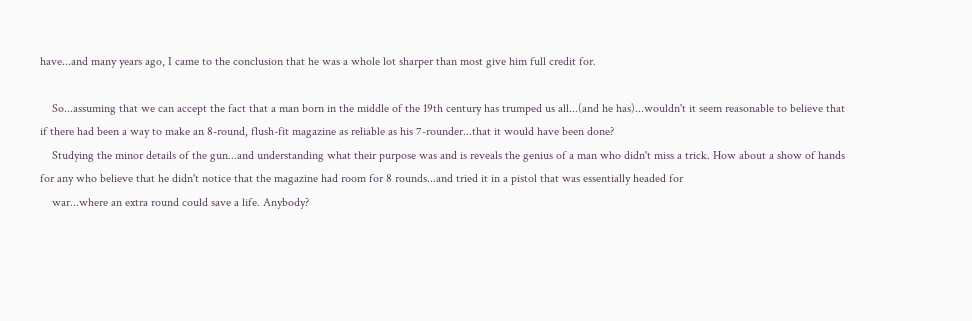have...and many years ago, I came to the conclusion that he was a whole lot sharper than most give him full credit for.

    So...assuming that we can accept the fact that a man born in the middle of the 19th century has trumped us all...(and he has)...wouldn't it seem reasonable to believe that if there had been a way to make an 8-round, flush-fit magazine as reliable as his 7-rounder...that it would have been done?
    Studying the minor details of the gun...and understanding what their purpose was and is reveals the genius of a man who didn't miss a trick. How about a show of hands for any who believe that he didn't notice that the magazine had room for 8 rounds...and tried it in a pistol that was essentially headed for
    war...where an extra round could save a life. Anybody?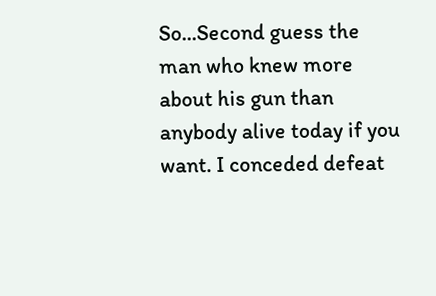So...Second guess the man who knew more about his gun than anybody alive today if you want. I conceded defeat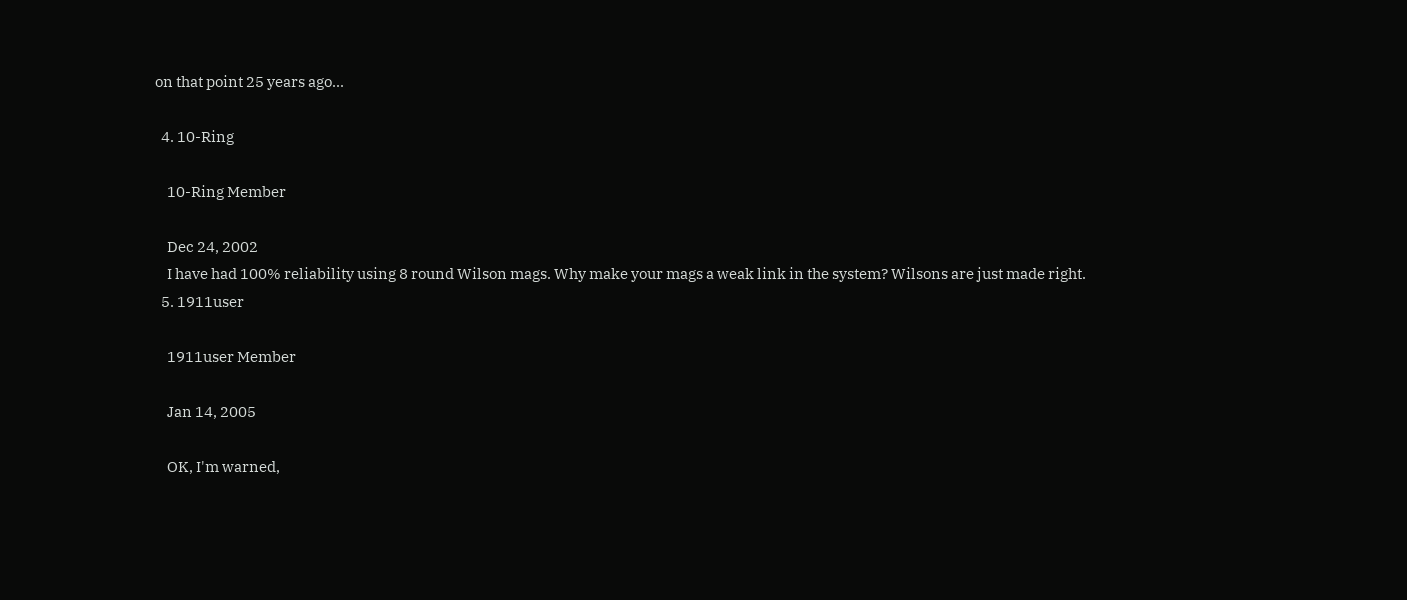on that point 25 years ago...

  4. 10-Ring

    10-Ring Member

    Dec 24, 2002
    I have had 100% reliability using 8 round Wilson mags. Why make your mags a weak link in the system? Wilsons are just made right.
  5. 1911user

    1911user Member

    Jan 14, 2005

    OK, I'm warned,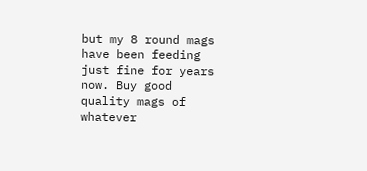but my 8 round mags have been feeding just fine for years now. Buy good quality mags of whatever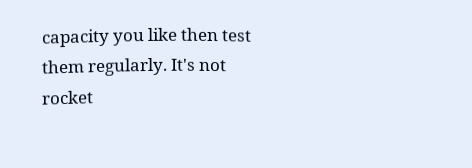capacity you like then test them regularly. It's not rocket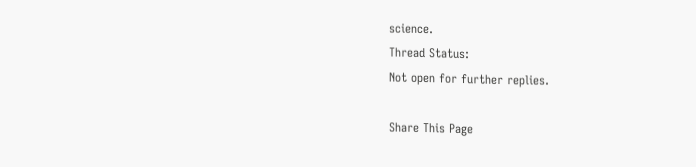science.
Thread Status:
Not open for further replies.

Share This Page